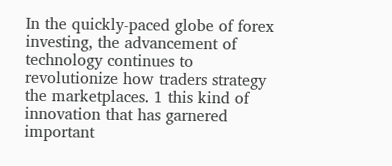In the quickly-paced globe of forex investing, the advancement of technology continues to revolutionize how traders strategy the marketplaces. 1 this kind of innovation that has garnered important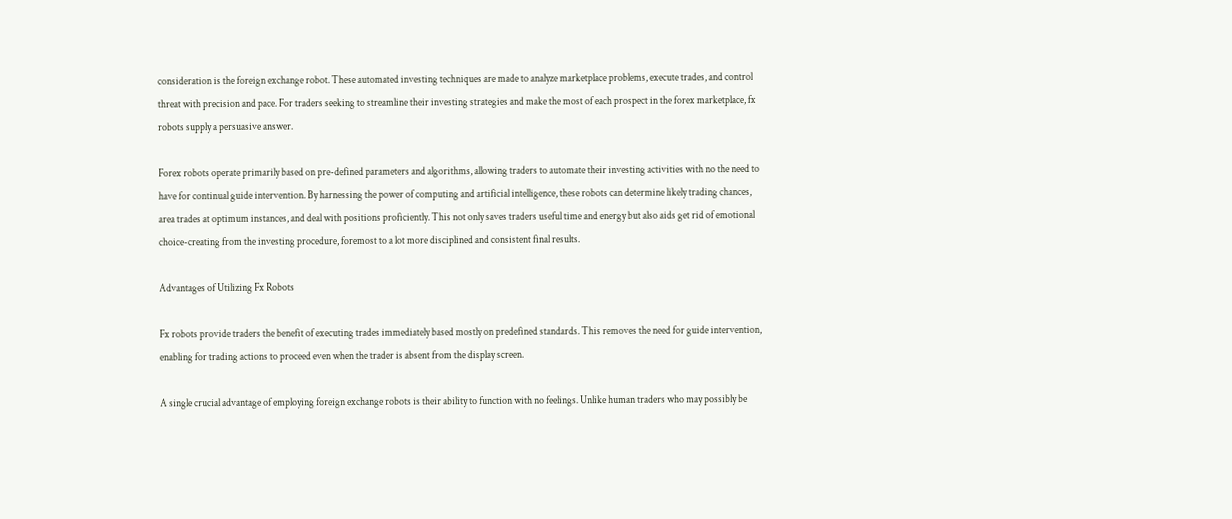consideration is the foreign exchange robot. These automated investing techniques are made to analyze marketplace problems, execute trades, and control threat with precision and pace. For traders seeking to streamline their investing strategies and make the most of each prospect in the forex marketplace, fx robots supply a persuasive answer.

Forex robots operate primarily based on pre-defined parameters and algorithms, allowing traders to automate their investing activities with no the need to have for continual guide intervention. By harnessing the power of computing and artificial intelligence, these robots can determine likely trading chances, area trades at optimum instances, and deal with positions proficiently. This not only saves traders useful time and energy but also aids get rid of emotional choice-creating from the investing procedure, foremost to a lot more disciplined and consistent final results.

Advantages of Utilizing Fx Robots

Fx robots provide traders the benefit of executing trades immediately based mostly on predefined standards. This removes the need for guide intervention, enabling for trading actions to proceed even when the trader is absent from the display screen.

A single crucial advantage of employing foreign exchange robots is their ability to function with no feelings. Unlike human traders who may possibly be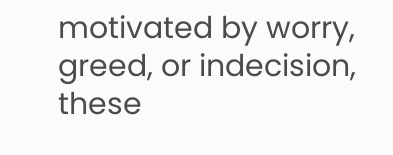motivated by worry, greed, or indecision, these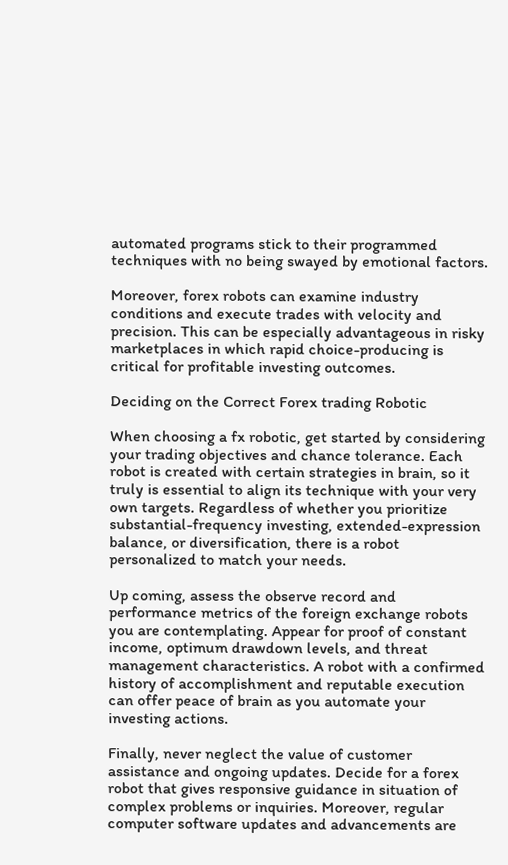automated programs stick to their programmed techniques with no being swayed by emotional factors.

Moreover, forex robots can examine industry conditions and execute trades with velocity and precision. This can be especially advantageous in risky marketplaces in which rapid choice-producing is critical for profitable investing outcomes.

Deciding on the Correct Forex trading Robotic

When choosing a fx robotic, get started by considering your trading objectives and chance tolerance. Each robot is created with certain strategies in brain, so it truly is essential to align its technique with your very own targets. Regardless of whether you prioritize substantial-frequency investing, extended-expression balance, or diversification, there is a robot personalized to match your needs.

Up coming, assess the observe record and performance metrics of the foreign exchange robots you are contemplating. Appear for proof of constant income, optimum drawdown levels, and threat management characteristics. A robot with a confirmed history of accomplishment and reputable execution can offer peace of brain as you automate your investing actions.

Finally, never neglect the value of customer assistance and ongoing updates. Decide for a forex robot that gives responsive guidance in situation of complex problems or inquiries. Moreover, regular computer software updates and advancements are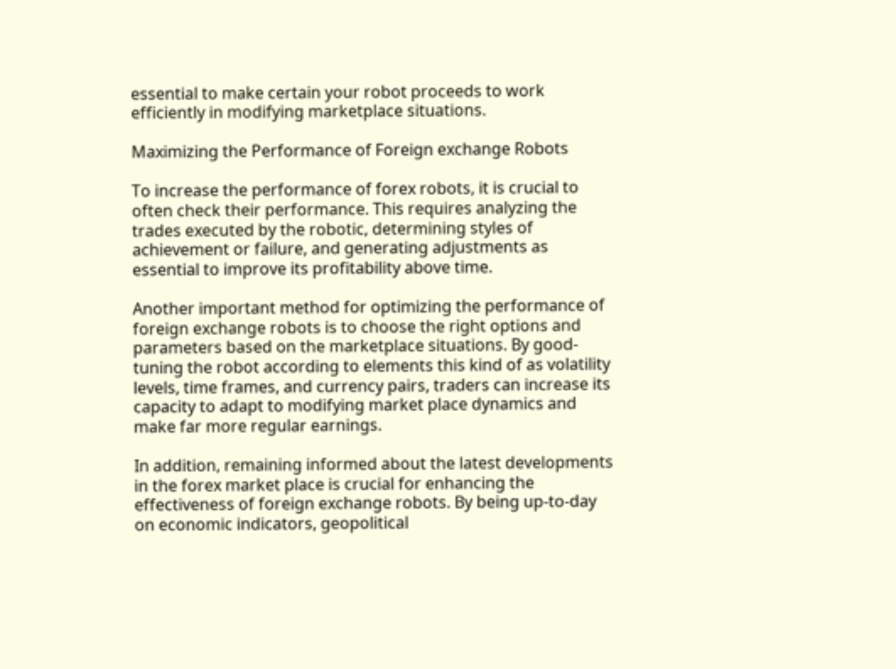essential to make certain your robot proceeds to work efficiently in modifying marketplace situations.

Maximizing the Performance of Foreign exchange Robots

To increase the performance of forex robots, it is crucial to often check their performance. This requires analyzing the trades executed by the robotic, determining styles of achievement or failure, and generating adjustments as essential to improve its profitability above time.

Another important method for optimizing the performance of foreign exchange robots is to choose the right options and parameters based on the marketplace situations. By good-tuning the robot according to elements this kind of as volatility levels, time frames, and currency pairs, traders can increase its capacity to adapt to modifying market place dynamics and make far more regular earnings.

In addition, remaining informed about the latest developments in the forex market place is crucial for enhancing the effectiveness of foreign exchange robots. By being up-to-day on economic indicators, geopolitical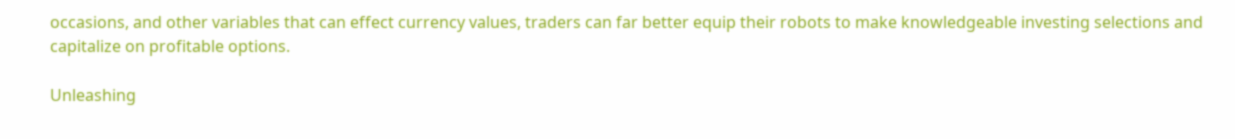occasions, and other variables that can effect currency values, traders can far better equip their robots to make knowledgeable investing selections and capitalize on profitable options.

Unleashing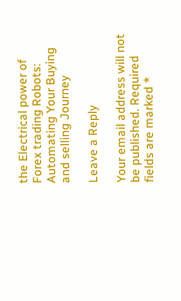the Electrical power of Forex trading Robots: Automating Your Buying and selling Journey

Leave a Reply

Your email address will not be published. Required fields are marked *